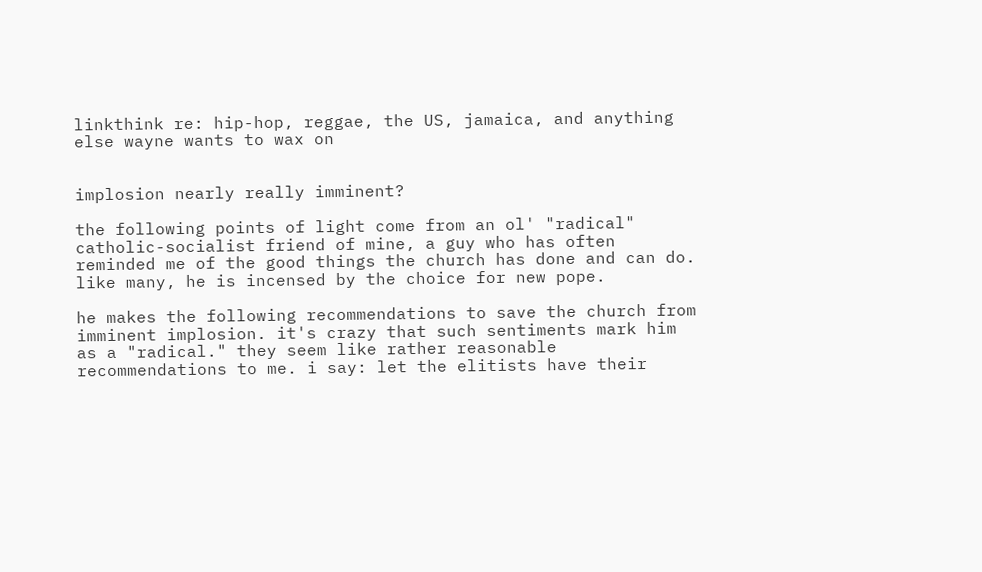linkthink re: hip-hop, reggae, the US, jamaica, and anything else wayne wants to wax on


implosion nearly really imminent?

the following points of light come from an ol' "radical" catholic-socialist friend of mine, a guy who has often reminded me of the good things the church has done and can do. like many, he is incensed by the choice for new pope.

he makes the following recommendations to save the church from imminent implosion. it's crazy that such sentiments mark him as a "radical." they seem like rather reasonable recommendations to me. i say: let the elitists have their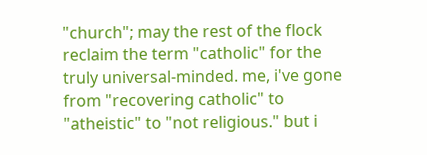"church"; may the rest of the flock reclaim the term "catholic" for the truly universal-minded. me, i've gone from "recovering catholic" to "atheistic" to "not religious." but i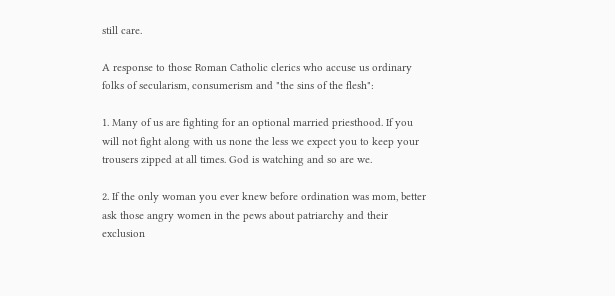still care.

A response to those Roman Catholic clerics who accuse us ordinary folks of secularism, consumerism and "the sins of the flesh":

1. Many of us are fighting for an optional married priesthood. If you will not fight along with us none the less we expect you to keep your trousers zipped at all times. God is watching and so are we.

2. If the only woman you ever knew before ordination was mom, better ask those angry women in the pews about patriarchy and their exclusion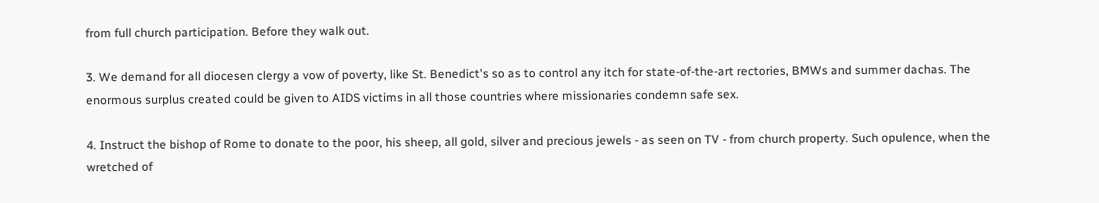from full church participation. Before they walk out.

3. We demand for all diocesen clergy a vow of poverty, like St. Benedict's so as to control any itch for state-of-the-art rectories, BMWs and summer dachas. The enormous surplus created could be given to AIDS victims in all those countries where missionaries condemn safe sex.

4. Instruct the bishop of Rome to donate to the poor, his sheep, all gold, silver and precious jewels - as seen on TV - from church property. Such opulence, when the wretched of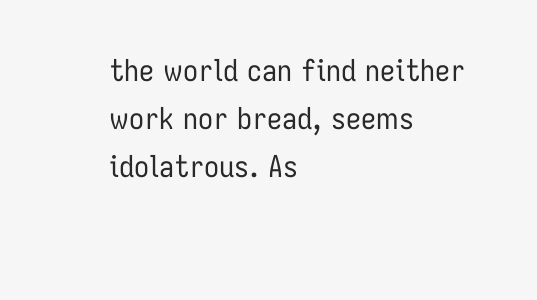the world can find neither work nor bread, seems idolatrous. As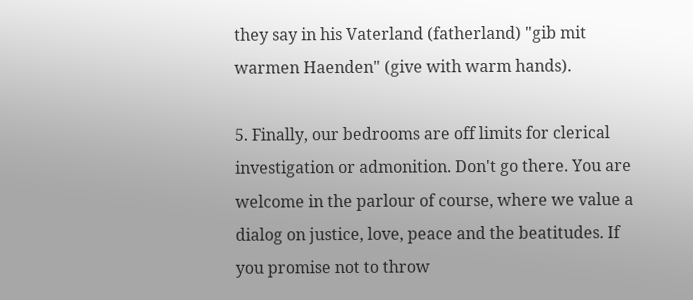they say in his Vaterland (fatherland) "gib mit warmen Haenden" (give with warm hands).

5. Finally, our bedrooms are off limits for clerical investigation or admonition. Don't go there. You are welcome in the parlour of course, where we value a dialog on justice, love, peace and the beatitudes. If you promise not to throw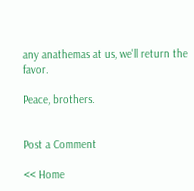any anathemas at us, we'll return the favor.

Peace, brothers.


Post a Comment

<< Home